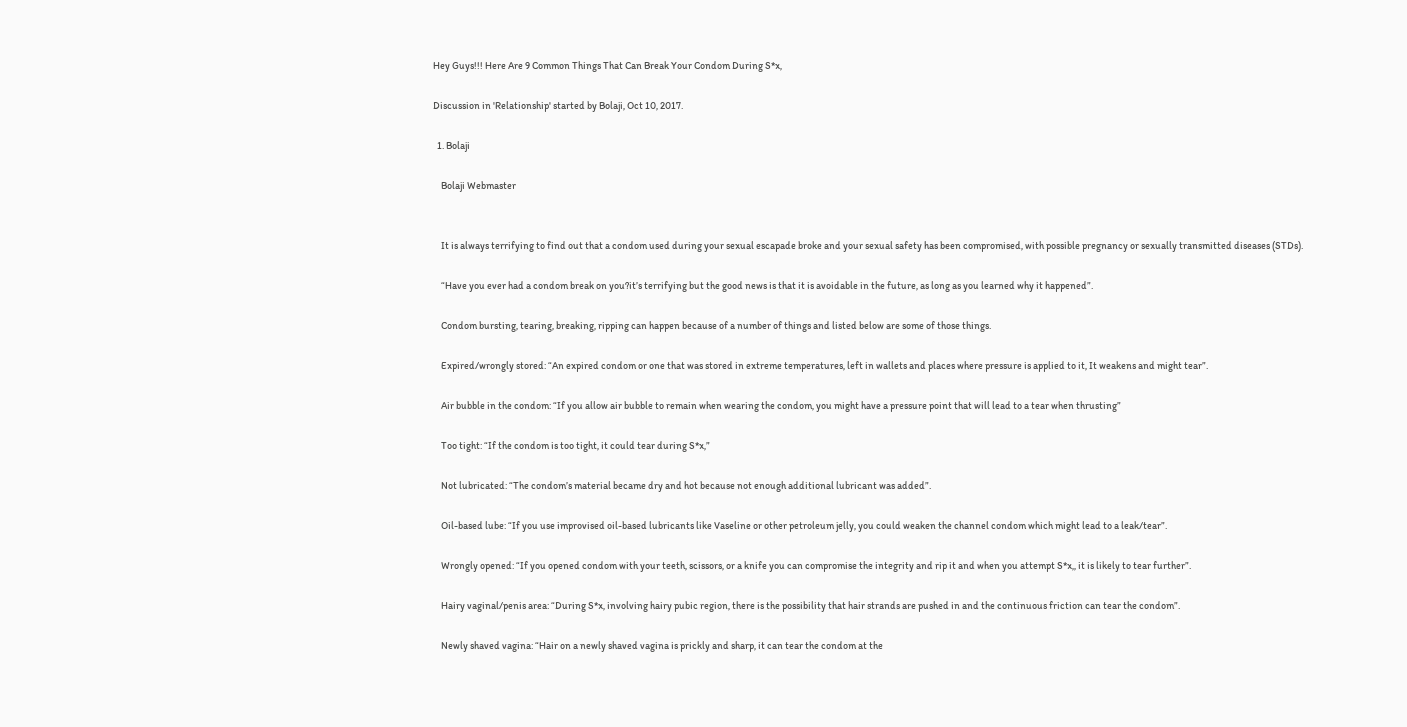Hey Guys!!! Here Are 9 Common Things That Can Break Your Condom During S*x,

Discussion in 'Relationship' started by Bolaji, Oct 10, 2017.

  1. Bolaji

    Bolaji Webmaster


    It is always terrifying to find out that a condom used during your sexual escapade broke and your sexual safety has been compromised, with possible pregnancy or sexually transmitted diseases (STDs).

    “Have you ever had a condom break on you?it’s terrifying but the good news is that it is avoidable in the future, as long as you learned why it happened”.

    Condom bursting, tearing, breaking, ripping can happen because of a number of things and listed below are some of those things.

    Expired/wrongly stored: “An expired condom or one that was stored in extreme temperatures, left in wallets and places where pressure is applied to it, It weakens and might tear”.

    Air bubble in the condom: “If you allow air bubble to remain when wearing the condom, you might have a pressure point that will lead to a tear when thrusting”

    Too tight: “If the condom is too tight, it could tear during S*x,”

    Not lubricated: “The condom’s material became dry and hot because not enough additional lubricant was added”.

    Oil-based lube: “If you use improvised oil-based lubricants like Vaseline or other petroleum jelly, you could weaken the channel condom which might lead to a leak/tear”.

    Wrongly opened: “If you opened condom with your teeth, scissors, or a knife you can compromise the integrity and rip it and when you attempt S*x,, it is likely to tear further”.

    Hairy vaginal/penis area: “During S*x, involving hairy pubic region, there is the possibility that hair strands are pushed in and the continuous friction can tear the condom”.

    Newly shaved vagina: “Hair on a newly shaved vagina is prickly and sharp, it can tear the condom at the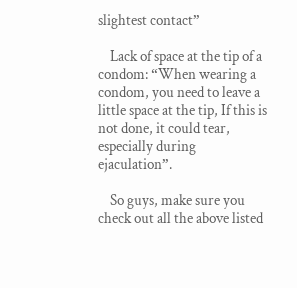slightest contact”

    Lack of space at the tip of a condom: “When wearing a condom, you need to leave a little space at the tip, If this is not done, it could tear, especially during ejaculation”.

    So guys, make sure you check out all the above listed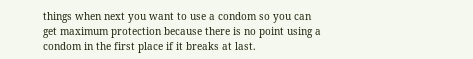things when next you want to use a condom so you can get maximum protection because there is no point using a condom in the first place if it breaks at last.